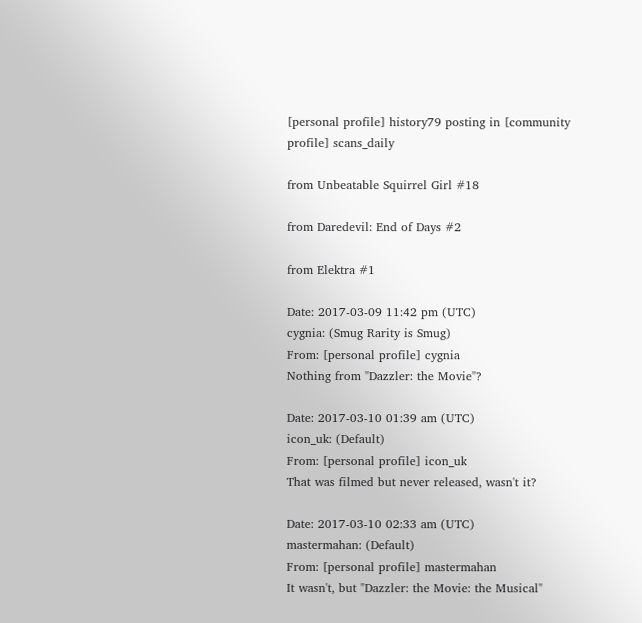[personal profile] history79 posting in [community profile] scans_daily

from Unbeatable Squirrel Girl #18

from Daredevil: End of Days #2

from Elektra #1

Date: 2017-03-09 11:42 pm (UTC)
cygnia: (Smug Rarity is Smug)
From: [personal profile] cygnia
Nothing from "Dazzler: the Movie"?

Date: 2017-03-10 01:39 am (UTC)
icon_uk: (Default)
From: [personal profile] icon_uk
That was filmed but never released, wasn't it?

Date: 2017-03-10 02:33 am (UTC)
mastermahan: (Default)
From: [personal profile] mastermahan
It wasn't, but "Dazzler: the Movie: the Musical"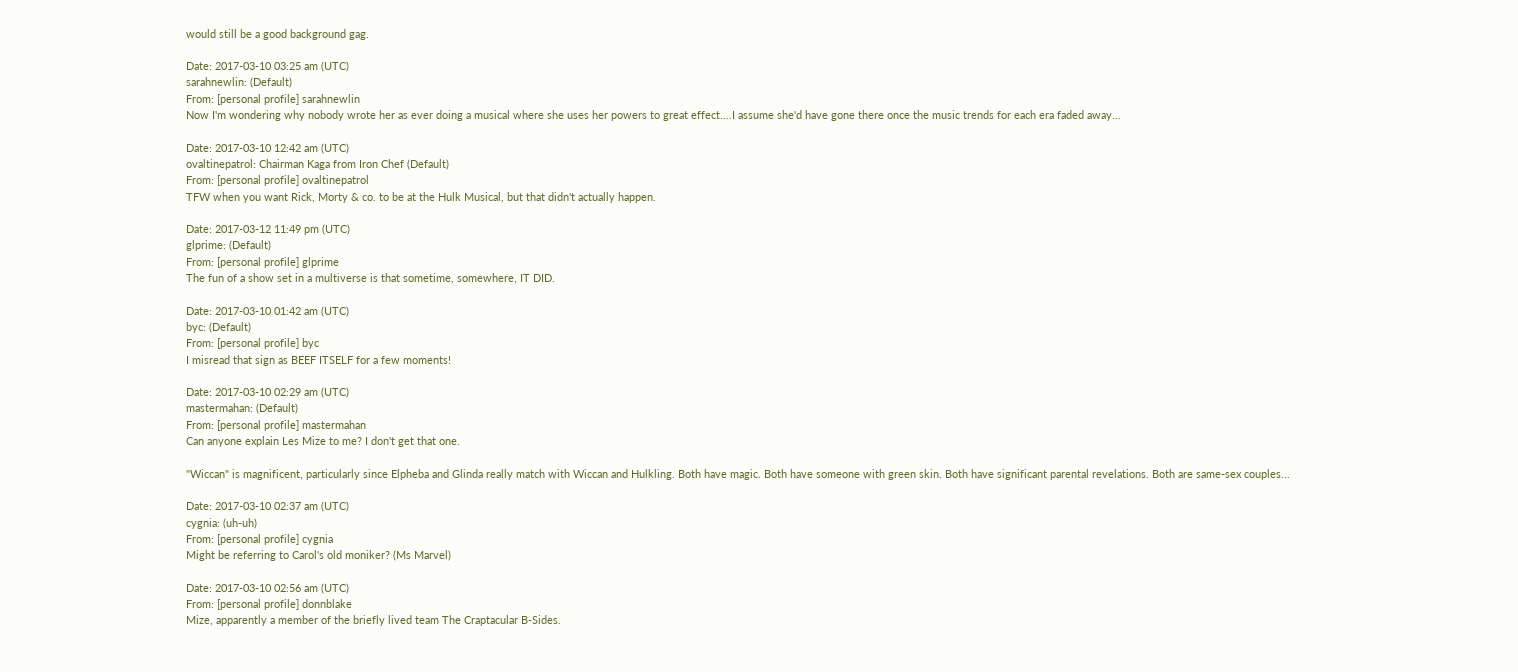would still be a good background gag.

Date: 2017-03-10 03:25 am (UTC)
sarahnewlin: (Default)
From: [personal profile] sarahnewlin
Now I'm wondering why nobody wrote her as ever doing a musical where she uses her powers to great effect....I assume she'd have gone there once the music trends for each era faded away...

Date: 2017-03-10 12:42 am (UTC)
ovaltinepatrol: Chairman Kaga from Iron Chef (Default)
From: [personal profile] ovaltinepatrol
TFW when you want Rick, Morty & co. to be at the Hulk Musical, but that didn't actually happen.

Date: 2017-03-12 11:49 pm (UTC)
glprime: (Default)
From: [personal profile] glprime
The fun of a show set in a multiverse is that sometime, somewhere, IT DID.

Date: 2017-03-10 01:42 am (UTC)
byc: (Default)
From: [personal profile] byc
I misread that sign as BEEF ITSELF for a few moments!

Date: 2017-03-10 02:29 am (UTC)
mastermahan: (Default)
From: [personal profile] mastermahan
Can anyone explain Les Mize to me? I don't get that one.

"Wiccan" is magnificent, particularly since Elpheba and Glinda really match with Wiccan and Hulkling. Both have magic. Both have someone with green skin. Both have significant parental revelations. Both are same-sex couples...

Date: 2017-03-10 02:37 am (UTC)
cygnia: (uh-uh)
From: [personal profile] cygnia
Might be referring to Carol's old moniker? (Ms Marvel)

Date: 2017-03-10 02:56 am (UTC)
From: [personal profile] donnblake
Mize, apparently a member of the briefly lived team The Craptacular B-Sides.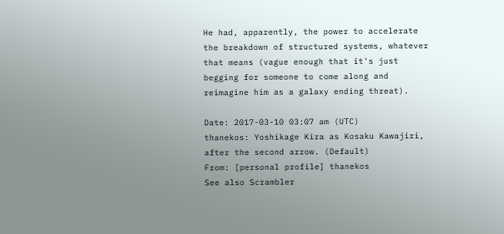He had, apparently, the power to accelerate the breakdown of structured systems, whatever that means (vague enough that it's just begging for someone to come along and reimagine him as a galaxy ending threat).

Date: 2017-03-10 03:07 am (UTC)
thanekos: Yoshikage Kira as Kosaku Kawajiri, after the second arrow. (Default)
From: [personal profile] thanekos
See also Scrambler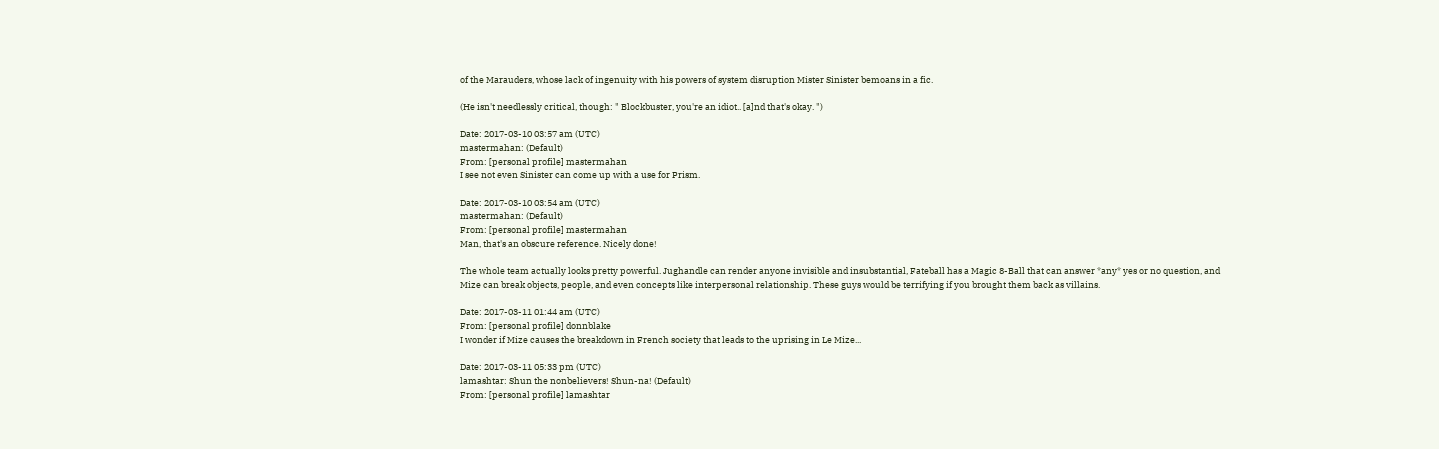of the Marauders, whose lack of ingenuity with his powers of system disruption Mister Sinister bemoans in a fic.

(He isn't needlessly critical, though: " Blockbuster, you're an idiot.. [a]nd that's okay. ")

Date: 2017-03-10 03:57 am (UTC)
mastermahan: (Default)
From: [personal profile] mastermahan
I see not even Sinister can come up with a use for Prism.

Date: 2017-03-10 03:54 am (UTC)
mastermahan: (Default)
From: [personal profile] mastermahan
Man, that's an obscure reference. Nicely done!

The whole team actually looks pretty powerful. Jughandle can render anyone invisible and insubstantial, Fateball has a Magic 8-Ball that can answer *any* yes or no question, and Mize can break objects, people, and even concepts like interpersonal relationship. These guys would be terrifying if you brought them back as villains.

Date: 2017-03-11 01:44 am (UTC)
From: [personal profile] donnblake
I wonder if Mize causes the breakdown in French society that leads to the uprising in Le Mize...

Date: 2017-03-11 05:33 pm (UTC)
lamashtar: Shun the nonbelievers! Shun-na! (Default)
From: [personal profile] lamashtar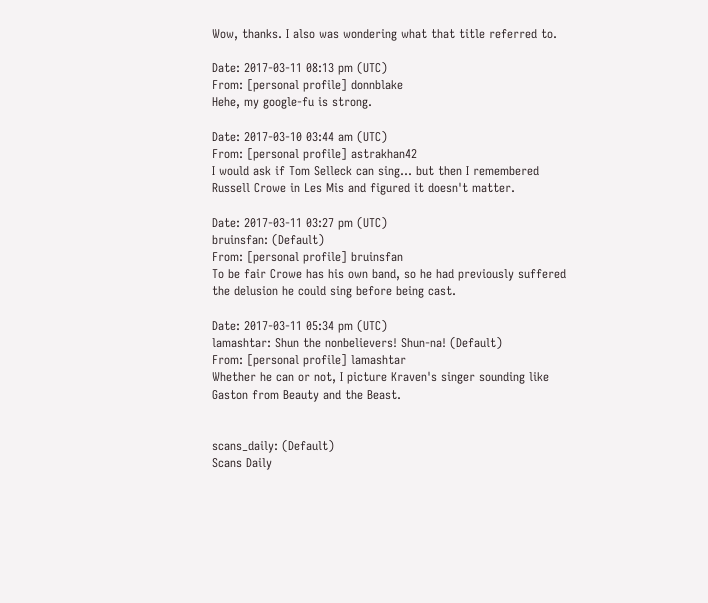Wow, thanks. I also was wondering what that title referred to.

Date: 2017-03-11 08:13 pm (UTC)
From: [personal profile] donnblake
Hehe, my google-fu is strong.

Date: 2017-03-10 03:44 am (UTC)
From: [personal profile] astrakhan42
I would ask if Tom Selleck can sing... but then I remembered Russell Crowe in Les Mis and figured it doesn't matter.

Date: 2017-03-11 03:27 pm (UTC)
bruinsfan: (Default)
From: [personal profile] bruinsfan
To be fair Crowe has his own band, so he had previously suffered the delusion he could sing before being cast.

Date: 2017-03-11 05:34 pm (UTC)
lamashtar: Shun the nonbelievers! Shun-na! (Default)
From: [personal profile] lamashtar
Whether he can or not, I picture Kraven's singer sounding like Gaston from Beauty and the Beast.


scans_daily: (Default)
Scans Daily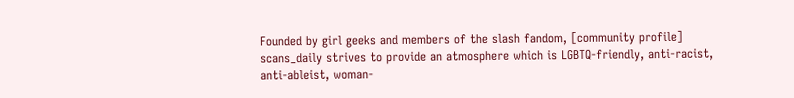Founded by girl geeks and members of the slash fandom, [community profile] scans_daily strives to provide an atmosphere which is LGBTQ-friendly, anti-racist, anti-ableist, woman-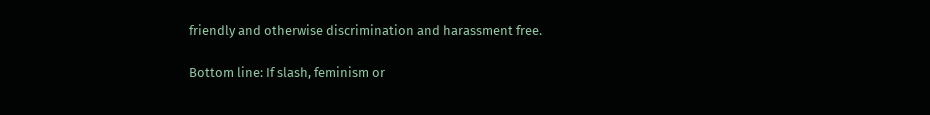friendly and otherwise discrimination and harassment free.

Bottom line: If slash, feminism or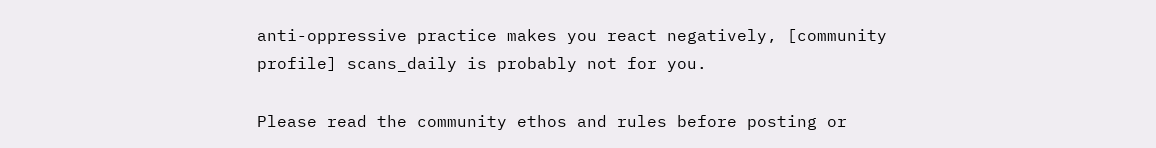anti-oppressive practice makes you react negatively, [community profile] scans_daily is probably not for you.

Please read the community ethos and rules before posting or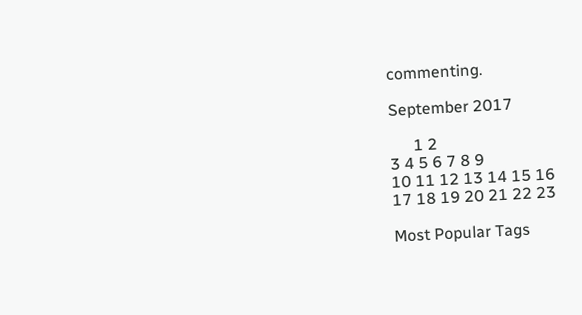commenting.

September 2017

      1 2
3 4 5 6 7 8 9
10 11 12 13 14 15 16
17 18 19 20 21 22 23

Most Popular Tags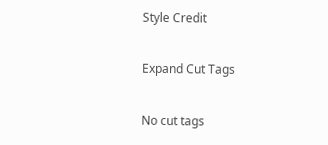Style Credit

Expand Cut Tags

No cut tags